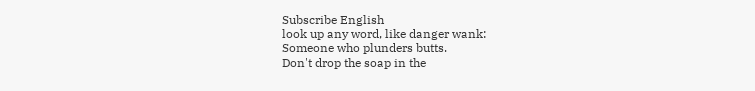Subscribe English
look up any word, like danger wank:
Someone who plunders butts.
Don't drop the soap in the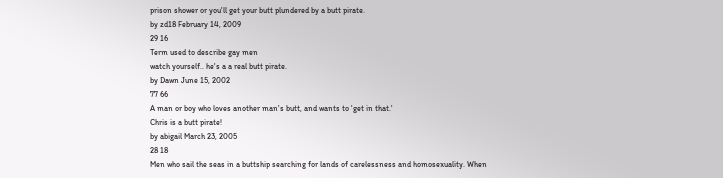prison shower or you'll get your butt plundered by a butt pirate.
by zd18 February 14, 2009
29 16
Term used to describe gay men
watch yourself.. he's a a real butt pirate.
by Dawn June 15, 2002
77 66
A man or boy who loves another man's butt, and wants to 'get in that.'
Chris is a butt pirate!
by abigail March 23, 2005
28 18
Men who sail the seas in a buttship searching for lands of carelessness and homosexuality. When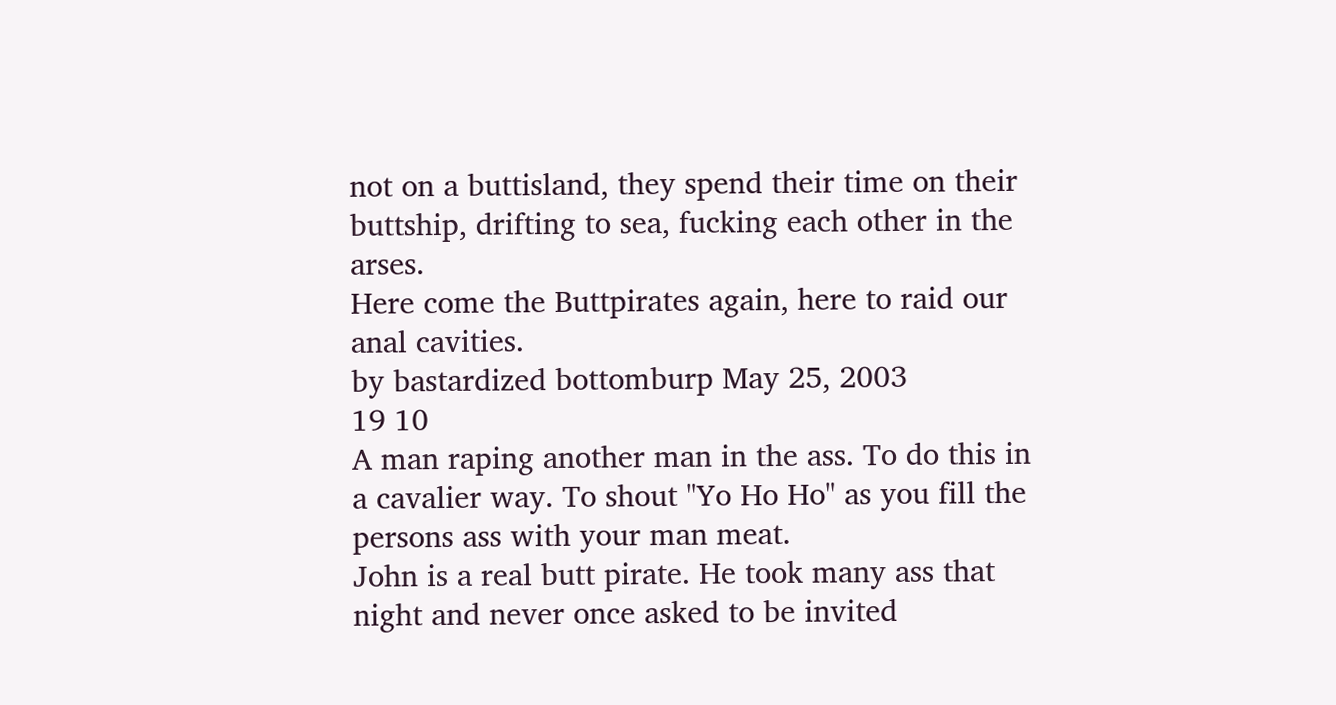not on a buttisland, they spend their time on their buttship, drifting to sea, fucking each other in the arses.
Here come the Buttpirates again, here to raid our anal cavities.
by bastardized bottomburp May 25, 2003
19 10
A man raping another man in the ass. To do this in a cavalier way. To shout "Yo Ho Ho" as you fill the persons ass with your man meat.
John is a real butt pirate. He took many ass that night and never once asked to be invited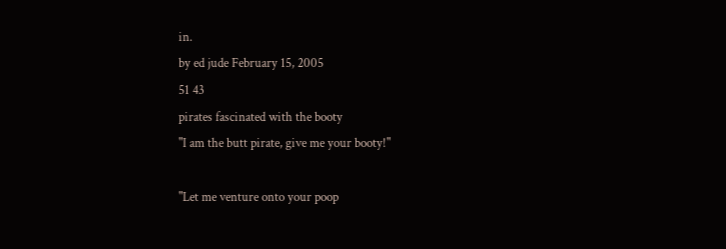in.
by ed jude February 15, 2005
51 43
pirates fascinated with the booty
"I am the butt pirate, give me your booty!"

"Let me venture onto your poop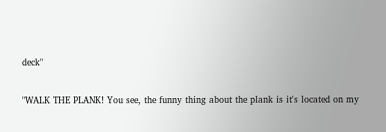deck"

"WALK THE PLANK! You see, the funny thing about the plank is it's located on my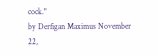cock."
by Derfigan Maximus November 22,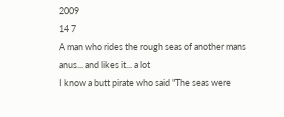2009
14 7
A man who rides the rough seas of another mans anus... and likes it... a lot
I know a butt pirate who said "The seas were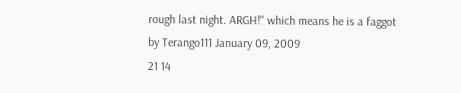rough last night. ARGH!" which means he is a faggot
by Terango111 January 09, 2009
21 14